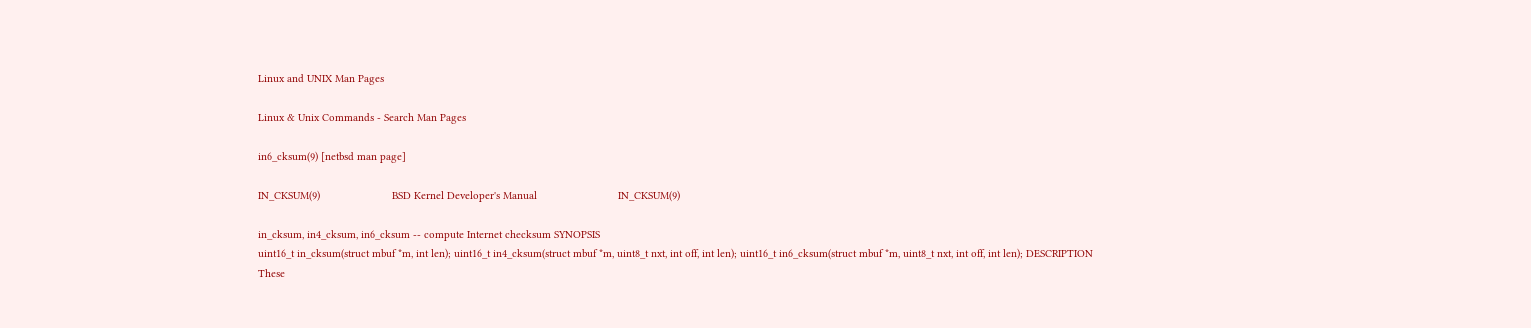Linux and UNIX Man Pages

Linux & Unix Commands - Search Man Pages

in6_cksum(9) [netbsd man page]

IN_CKSUM(9)                        BSD Kernel Developer's Manual                           IN_CKSUM(9)

in_cksum, in4_cksum, in6_cksum -- compute Internet checksum SYNOPSIS
uint16_t in_cksum(struct mbuf *m, int len); uint16_t in4_cksum(struct mbuf *m, uint8_t nxt, int off, int len); uint16_t in6_cksum(struct mbuf *m, uint8_t nxt, int off, int len); DESCRIPTION
These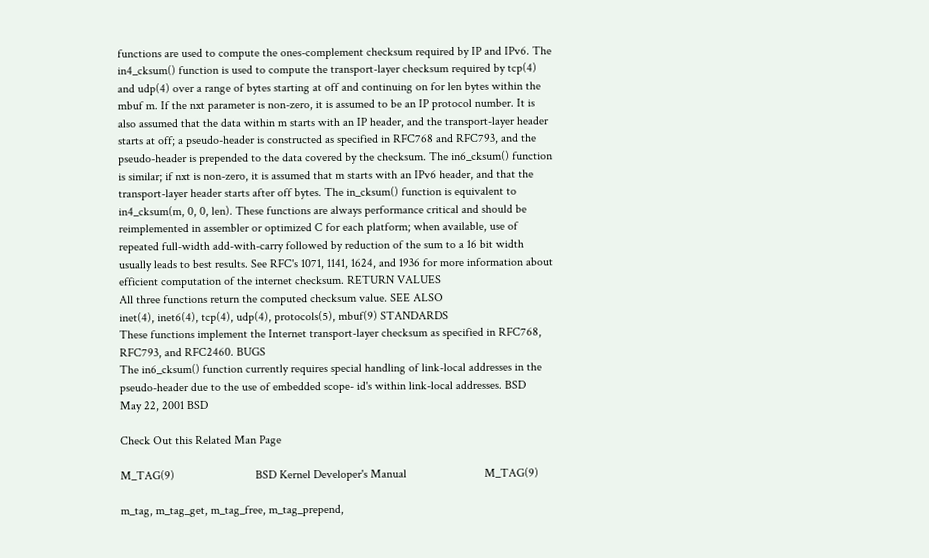functions are used to compute the ones-complement checksum required by IP and IPv6. The in4_cksum() function is used to compute the transport-layer checksum required by tcp(4) and udp(4) over a range of bytes starting at off and continuing on for len bytes within the mbuf m. If the nxt parameter is non-zero, it is assumed to be an IP protocol number. It is also assumed that the data within m starts with an IP header, and the transport-layer header starts at off; a pseudo-header is constructed as specified in RFC768 and RFC793, and the pseudo-header is prepended to the data covered by the checksum. The in6_cksum() function is similar; if nxt is non-zero, it is assumed that m starts with an IPv6 header, and that the transport-layer header starts after off bytes. The in_cksum() function is equivalent to in4_cksum(m, 0, 0, len). These functions are always performance critical and should be reimplemented in assembler or optimized C for each platform; when available, use of repeated full-width add-with-carry followed by reduction of the sum to a 16 bit width usually leads to best results. See RFC's 1071, 1141, 1624, and 1936 for more information about efficient computation of the internet checksum. RETURN VALUES
All three functions return the computed checksum value. SEE ALSO
inet(4), inet6(4), tcp(4), udp(4), protocols(5), mbuf(9) STANDARDS
These functions implement the Internet transport-layer checksum as specified in RFC768, RFC793, and RFC2460. BUGS
The in6_cksum() function currently requires special handling of link-local addresses in the pseudo-header due to the use of embedded scope- id's within link-local addresses. BSD
May 22, 2001 BSD

Check Out this Related Man Page

M_TAG(9)                           BSD Kernel Developer's Manual                          M_TAG(9)

m_tag, m_tag_get, m_tag_free, m_tag_prepend,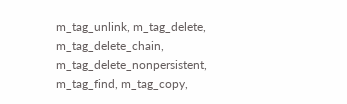m_tag_unlink, m_tag_delete, m_tag_delete_chain, m_tag_delete_nonpersistent, m_tag_find, m_tag_copy,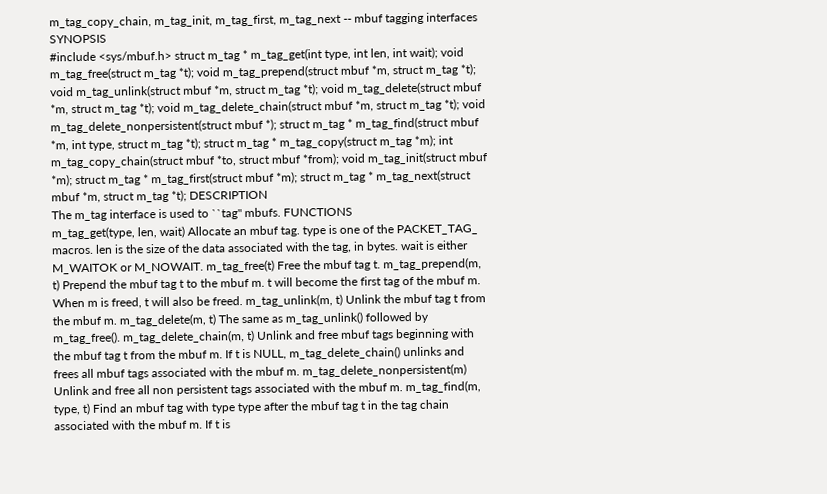m_tag_copy_chain, m_tag_init, m_tag_first, m_tag_next -- mbuf tagging interfaces SYNOPSIS
#include <sys/mbuf.h> struct m_tag * m_tag_get(int type, int len, int wait); void m_tag_free(struct m_tag *t); void m_tag_prepend(struct mbuf *m, struct m_tag *t); void m_tag_unlink(struct mbuf *m, struct m_tag *t); void m_tag_delete(struct mbuf *m, struct m_tag *t); void m_tag_delete_chain(struct mbuf *m, struct m_tag *t); void m_tag_delete_nonpersistent(struct mbuf *); struct m_tag * m_tag_find(struct mbuf *m, int type, struct m_tag *t); struct m_tag * m_tag_copy(struct m_tag *m); int m_tag_copy_chain(struct mbuf *to, struct mbuf *from); void m_tag_init(struct mbuf *m); struct m_tag * m_tag_first(struct mbuf *m); struct m_tag * m_tag_next(struct mbuf *m, struct m_tag *t); DESCRIPTION
The m_tag interface is used to ``tag'' mbufs. FUNCTIONS
m_tag_get(type, len, wait) Allocate an mbuf tag. type is one of the PACKET_TAG_ macros. len is the size of the data associated with the tag, in bytes. wait is either M_WAITOK or M_NOWAIT. m_tag_free(t) Free the mbuf tag t. m_tag_prepend(m, t) Prepend the mbuf tag t to the mbuf m. t will become the first tag of the mbuf m. When m is freed, t will also be freed. m_tag_unlink(m, t) Unlink the mbuf tag t from the mbuf m. m_tag_delete(m, t) The same as m_tag_unlink() followed by m_tag_free(). m_tag_delete_chain(m, t) Unlink and free mbuf tags beginning with the mbuf tag t from the mbuf m. If t is NULL, m_tag_delete_chain() unlinks and frees all mbuf tags associated with the mbuf m. m_tag_delete_nonpersistent(m) Unlink and free all non persistent tags associated with the mbuf m. m_tag_find(m, type, t) Find an mbuf tag with type type after the mbuf tag t in the tag chain associated with the mbuf m. If t is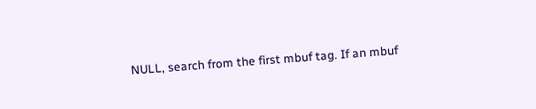NULL, search from the first mbuf tag. If an mbuf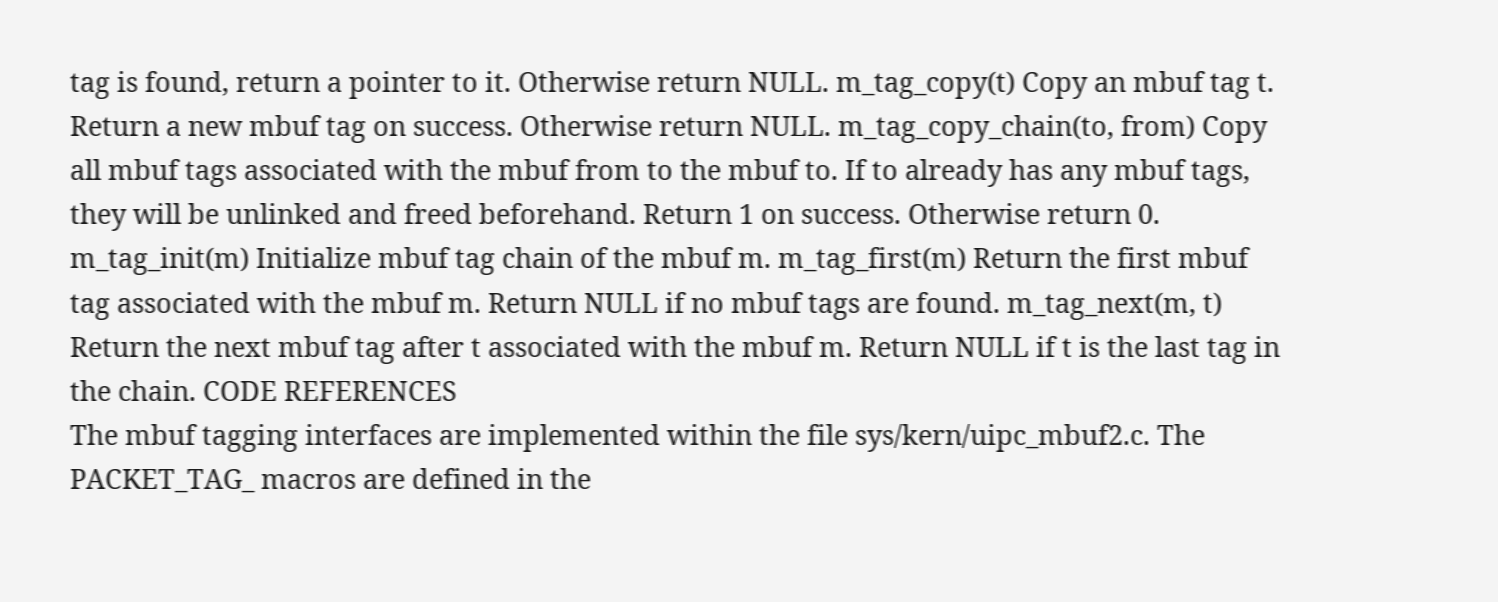tag is found, return a pointer to it. Otherwise return NULL. m_tag_copy(t) Copy an mbuf tag t. Return a new mbuf tag on success. Otherwise return NULL. m_tag_copy_chain(to, from) Copy all mbuf tags associated with the mbuf from to the mbuf to. If to already has any mbuf tags, they will be unlinked and freed beforehand. Return 1 on success. Otherwise return 0. m_tag_init(m) Initialize mbuf tag chain of the mbuf m. m_tag_first(m) Return the first mbuf tag associated with the mbuf m. Return NULL if no mbuf tags are found. m_tag_next(m, t) Return the next mbuf tag after t associated with the mbuf m. Return NULL if t is the last tag in the chain. CODE REFERENCES
The mbuf tagging interfaces are implemented within the file sys/kern/uipc_mbuf2.c. The PACKET_TAG_ macros are defined in the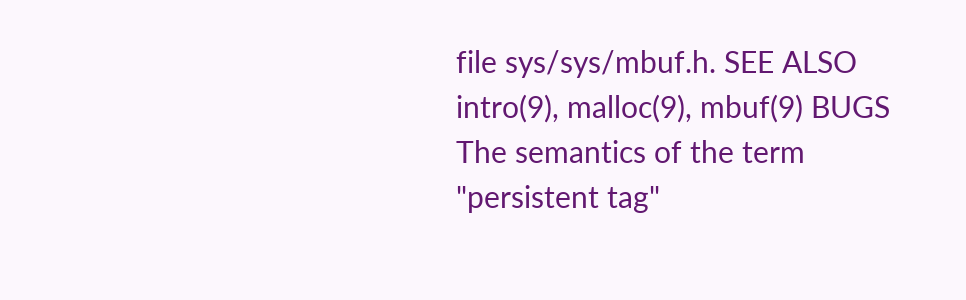file sys/sys/mbuf.h. SEE ALSO
intro(9), malloc(9), mbuf(9) BUGS
The semantics of the term "persistent tag"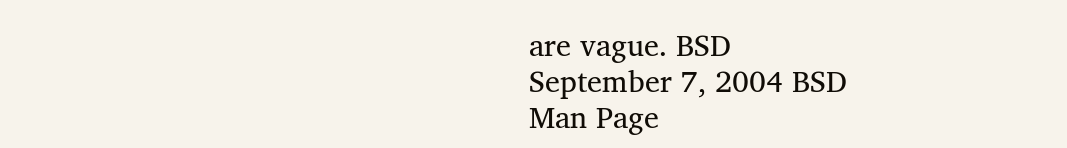are vague. BSD
September 7, 2004 BSD
Man Page